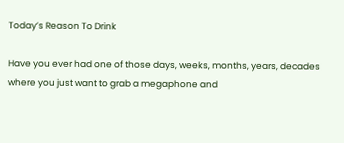Today’s Reason To Drink

Have you ever had one of those days, weeks, months, years, decades where you just want to grab a megaphone and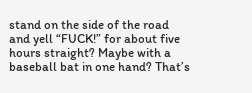stand on the side of the road and yell “FUCK!” for about five hours straight? Maybe with a baseball bat in one hand? That’s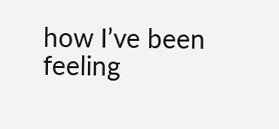how I’ve been feeling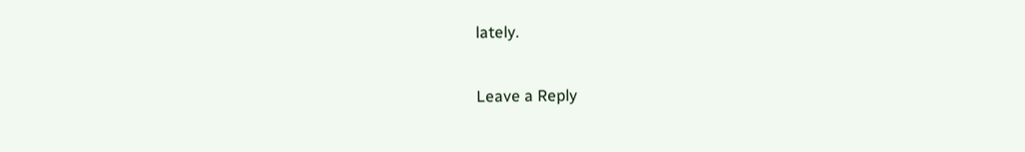lately.

Leave a Reply